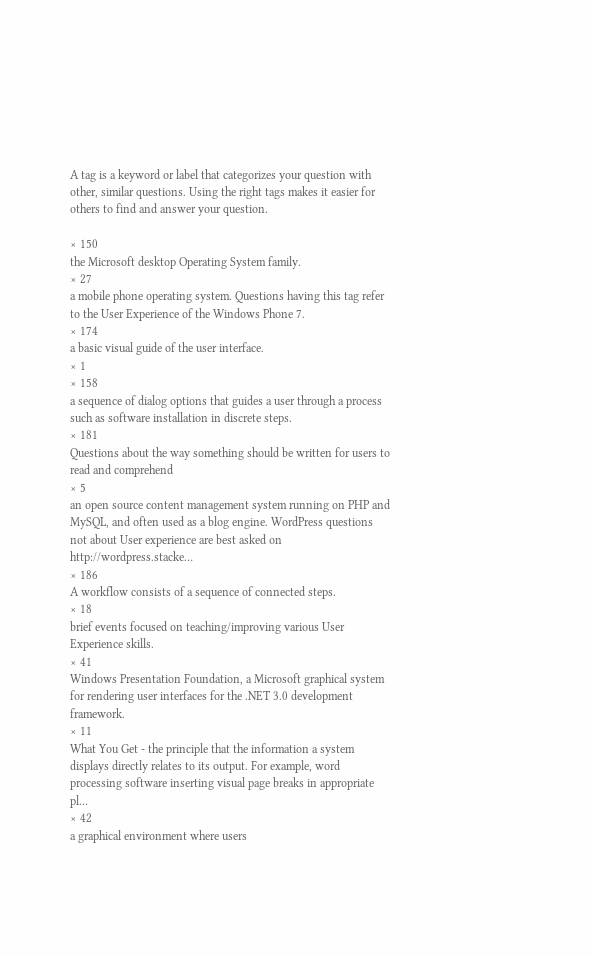A tag is a keyword or label that categorizes your question with other, similar questions. Using the right tags makes it easier for others to find and answer your question.

× 150
the Microsoft desktop Operating System family.
× 27
a mobile phone operating system. Questions having this tag refer to the User Experience of the Windows Phone 7.
× 174
a basic visual guide of the user interface.
× 1
× 158
a sequence of dialog options that guides a user through a process such as software installation in discrete steps.
× 181
Questions about the way something should be written for users to read and comprehend
× 5
an open source content management system running on PHP and MySQL, and often used as a blog engine. WordPress questions not about User experience are best asked on http://wordpress.stacke…
× 186
A workflow consists of a sequence of connected steps.
× 18
brief events focused on teaching/improving various User Experience skills.
× 41
Windows Presentation Foundation, a Microsoft graphical system for rendering user interfaces for the .NET 3.0 development framework.
× 11
What You Get - the principle that the information a system displays directly relates to its output. For example, word processing software inserting visual page breaks in appropriate pl…
× 42
a graphical environment where users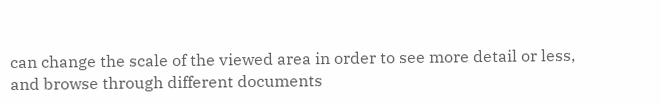can change the scale of the viewed area in order to see more detail or less, and browse through different documents